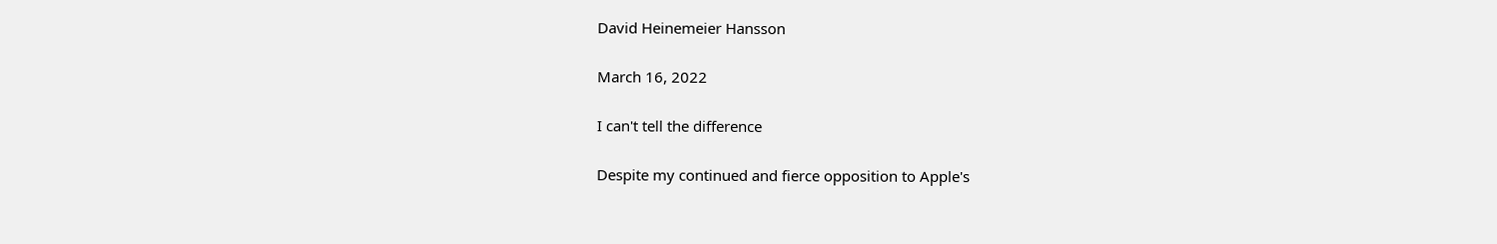David Heinemeier Hansson

March 16, 2022

I can't tell the difference

Despite my continued and fierce opposition to Apple's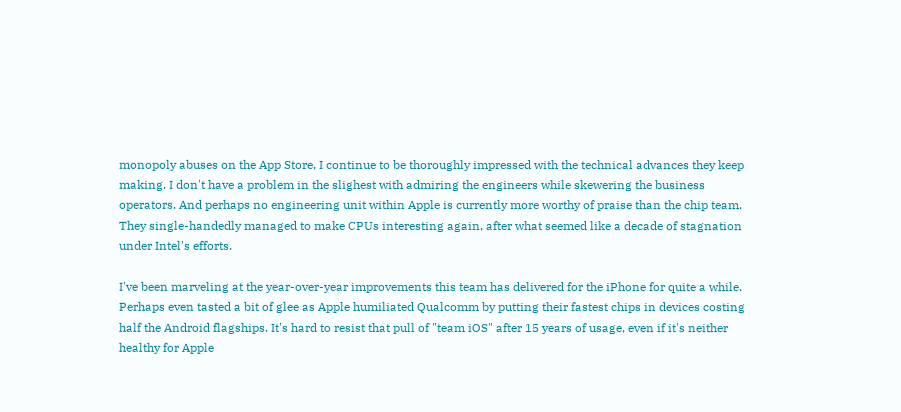monopoly abuses on the App Store, I continue to be thoroughly impressed with the technical advances they keep making. I don't have a problem in the slighest with admiring the engineers while skewering the business operators. And perhaps no engineering unit within Apple is currently more worthy of praise than the chip team. They single-handedly managed to make CPUs interesting again, after what seemed like a decade of stagnation under Intel's efforts.

I've been marveling at the year-over-year improvements this team has delivered for the iPhone for quite a while. Perhaps even tasted a bit of glee as Apple humiliated Qualcomm by putting their fastest chips in devices costing half the Android flagships. It's hard to resist that pull of "team iOS" after 15 years of usage, even if it's neither healthy for Apple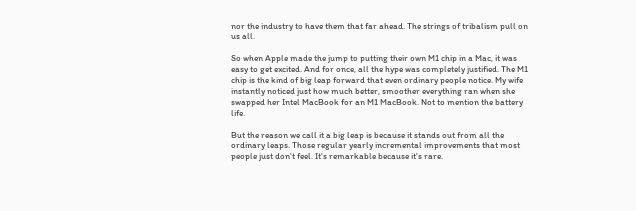nor the industry to have them that far ahead. The strings of tribalism pull on us all.

So when Apple made the jump to putting their own M1 chip in a Mac, it was easy to get excited. And for once, all the hype was completely justified. The M1 chip is the kind of big leap forward that even ordinary people notice. My wife instantly noticed just how much better, smoother everything ran when she swapped her Intel MacBook for an M1 MacBook. Not to mention the battery life.

But the reason we call it a big leap is because it stands out from all the ordinary leaps. Those regular yearly incremental improvements that most people just don't feel. It's remarkable because it's rare.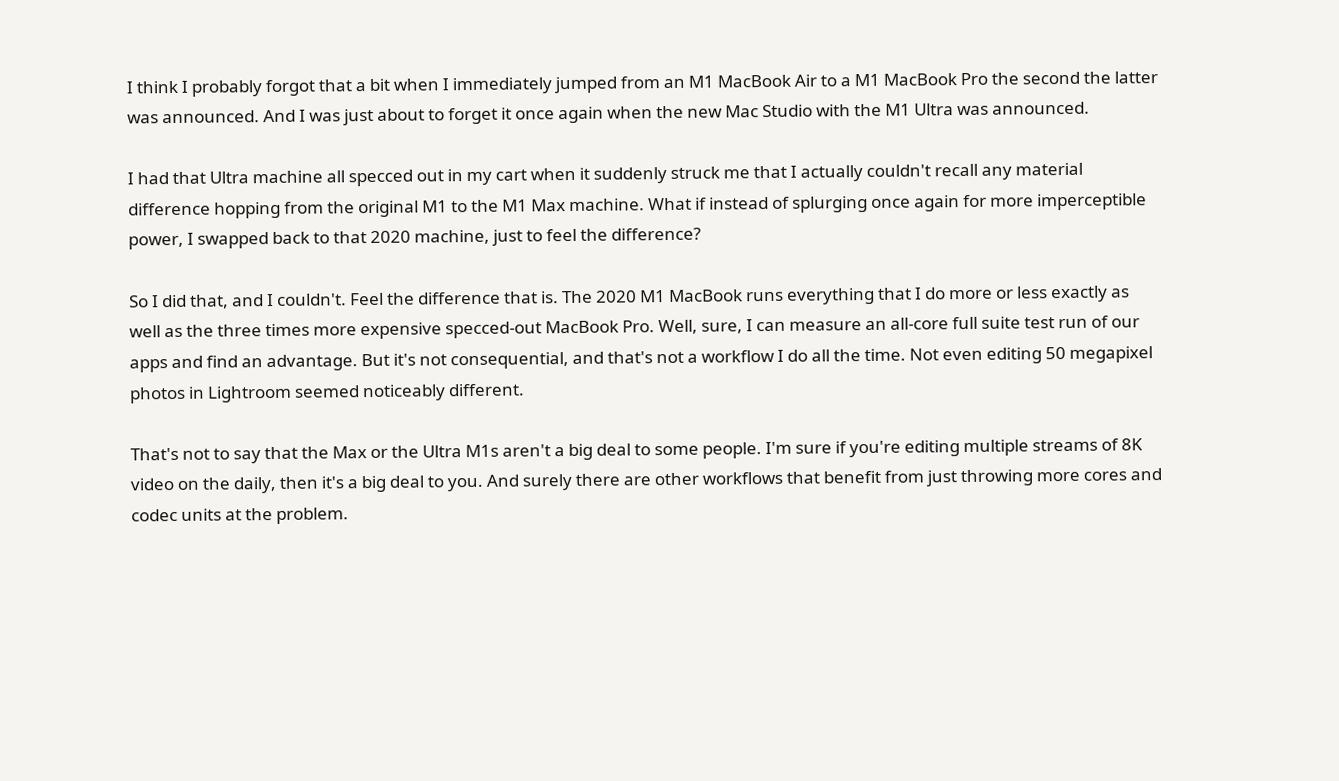I think I probably forgot that a bit when I immediately jumped from an M1 MacBook Air to a M1 MacBook Pro the second the latter was announced. And I was just about to forget it once again when the new Mac Studio with the M1 Ultra was announced.

I had that Ultra machine all specced out in my cart when it suddenly struck me that I actually couldn't recall any material difference hopping from the original M1 to the M1 Max machine. What if instead of splurging once again for more imperceptible power, I swapped back to that 2020 machine, just to feel the difference?

So I did that, and I couldn't. Feel the difference that is. The 2020 M1 MacBook runs everything that I do more or less exactly as well as the three times more expensive specced-out MacBook Pro. Well, sure, I can measure an all-core full suite test run of our apps and find an advantage. But it's not consequential, and that's not a workflow I do all the time. Not even editing 50 megapixel photos in Lightroom seemed noticeably different.

That's not to say that the Max or the Ultra M1s aren't a big deal to some people. I'm sure if you're editing multiple streams of 8K video on the daily, then it's a big deal to you. And surely there are other workflows that benefit from just throwing more cores and codec units at the problem.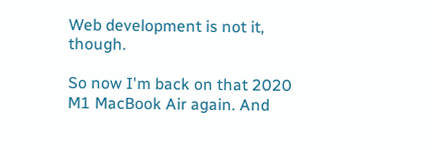Web development is not it, though.

So now I'm back on that 2020 M1 MacBook Air again. And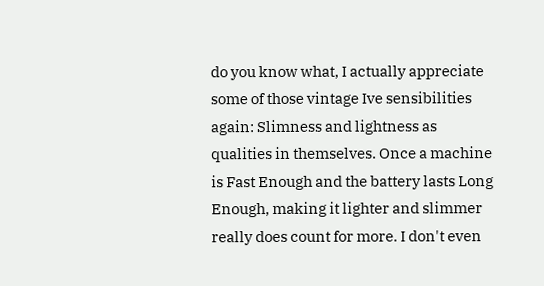do you know what, I actually appreciate some of those vintage Ive sensibilities again: Slimness and lightness as qualities in themselves. Once a machine is Fast Enough and the battery lasts Long Enough, making it lighter and slimmer really does count for more. I don't even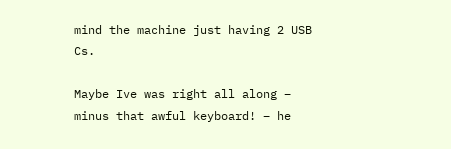mind the machine just having 2 USB Cs.

Maybe Ive was right all along – minus that awful keyboard! – he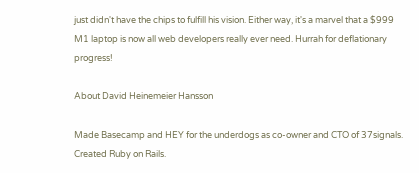just didn't have the chips to fulfill his vision. Either way, it's a marvel that a $999 M1 laptop is now all web developers really ever need. Hurrah for deflationary progress!

About David Heinemeier Hansson

Made Basecamp and HEY for the underdogs as co-owner and CTO of 37signals. Created Ruby on Rails.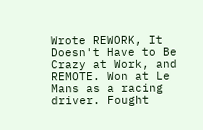Wrote REWORK, It Doesn't Have to Be Crazy at Work, and REMOTE. Won at Le Mans as a racing driver. Fought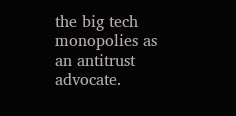the big tech monopolies as an antitrust advocate.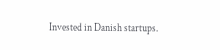Invested in Danish startups.